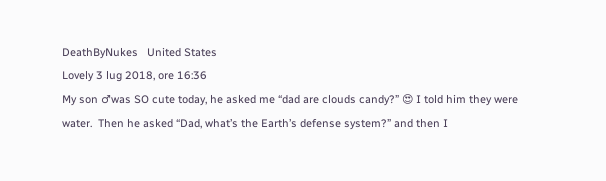DeathByNukes   United States
Lovely 3 lug 2018, ore 16:36
My son ♂was SO cute today, he asked me “dad are clouds candy?” 😍 I told him they were water.  Then he asked “Dad, what’s the Earth’s defense system?” and then I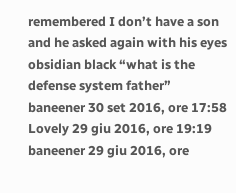remembered I don’t have a son and he asked again with his eyes obsidian black “what is the defense system father”
baneener 30 set 2016, ore 17:58
Lovely 29 giu 2016, ore 19:19
baneener 29 giu 2016, ore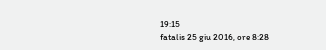19:15
fatalis 25 giu 2016, ore 8:28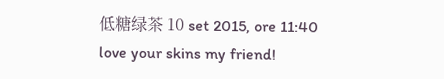低糖绿茶 10 set 2015, ore 11:40
love your skins my friend!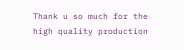Thank u so much for the high quality production